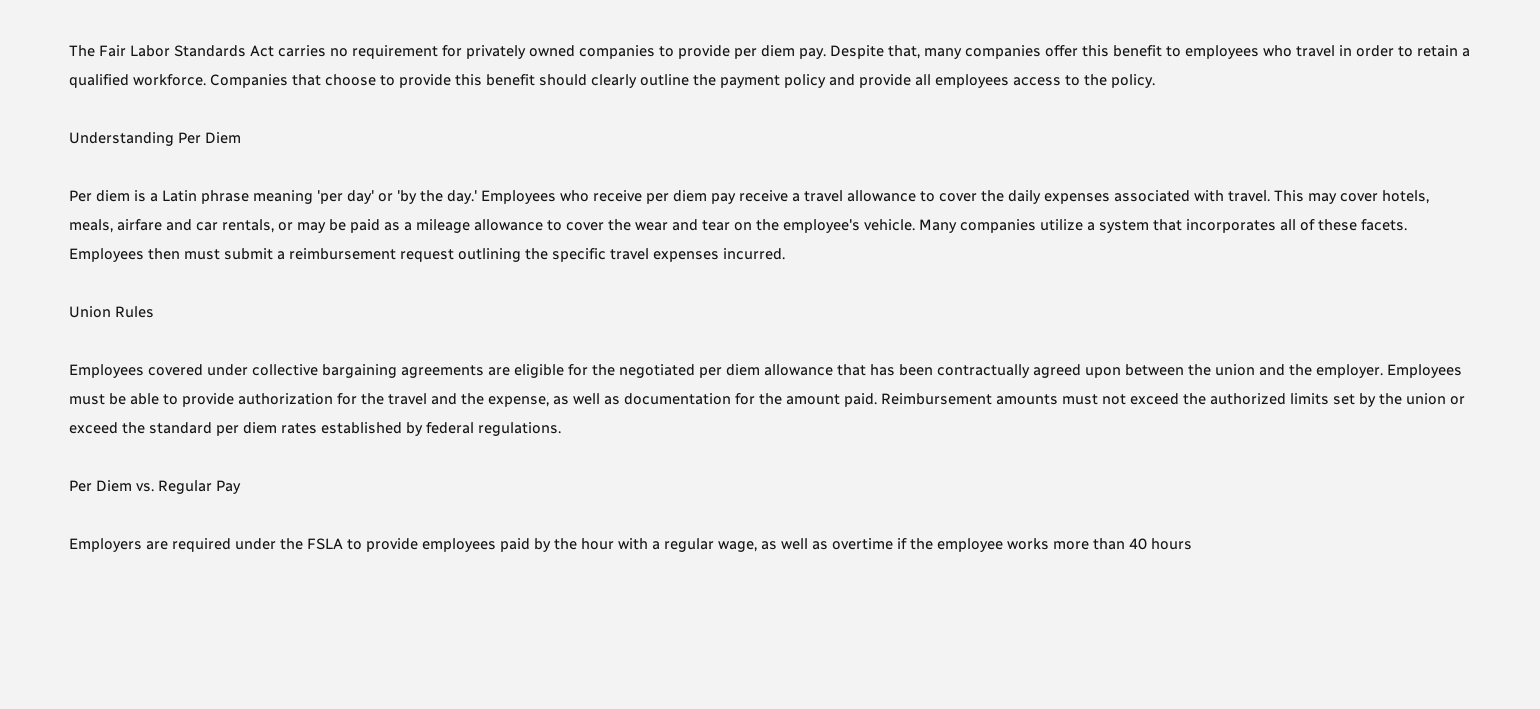The Fair Labor Standards Act carries no requirement for privately owned companies to provide per diem pay. Despite that, many companies offer this benefit to employees who travel in order to retain a qualified workforce. Companies that choose to provide this benefit should clearly outline the payment policy and provide all employees access to the policy.

Understanding Per Diem

Per diem is a Latin phrase meaning 'per day' or 'by the day.' Employees who receive per diem pay receive a travel allowance to cover the daily expenses associated with travel. This may cover hotels, meals, airfare and car rentals, or may be paid as a mileage allowance to cover the wear and tear on the employee's vehicle. Many companies utilize a system that incorporates all of these facets. Employees then must submit a reimbursement request outlining the specific travel expenses incurred.

Union Rules

Employees covered under collective bargaining agreements are eligible for the negotiated per diem allowance that has been contractually agreed upon between the union and the employer. Employees must be able to provide authorization for the travel and the expense, as well as documentation for the amount paid. Reimbursement amounts must not exceed the authorized limits set by the union or exceed the standard per diem rates established by federal regulations.

Per Diem vs. Regular Pay

Employers are required under the FSLA to provide employees paid by the hour with a regular wage, as well as overtime if the employee works more than 40 hours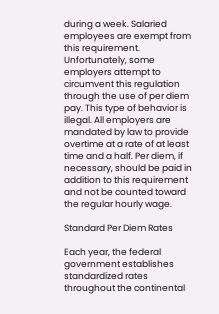during a week. Salaried employees are exempt from this requirement. Unfortunately, some employers attempt to circumvent this regulation through the use of per diem pay. This type of behavior is illegal. All employers are mandated by law to provide overtime at a rate of at least time and a half. Per diem, if necessary, should be paid in addition to this requirement and not be counted toward the regular hourly wage.

Standard Per Diem Rates

Each year, the federal government establishes standardized rates throughout the continental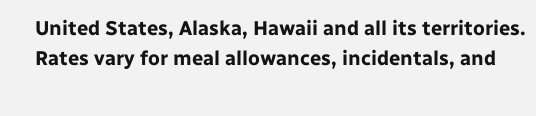United States, Alaska, Hawaii and all its territories. Rates vary for meal allowances, incidentals, and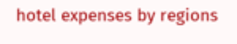hotel expenses by regions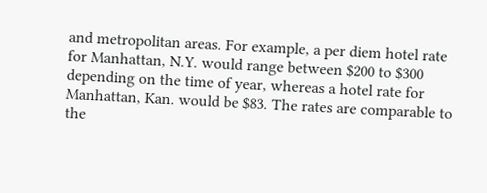and metropolitan areas. For example, a per diem hotel rate for Manhattan, N.Y. would range between $200 to $300 depending on the time of year, whereas a hotel rate for Manhattan, Kan. would be $83. The rates are comparable to the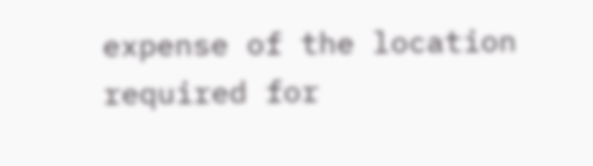expense of the location required for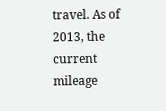travel. As of 2013, the current mileage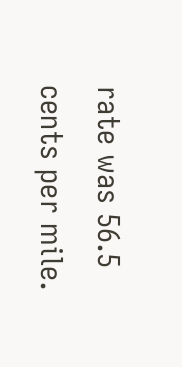rate was 56.5 cents per mile.